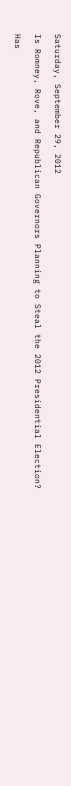Saturday, September 29, 2012

Is Romney, Rove, and Republican Governors Planning to Steal the 2012 Presidential Election?

Has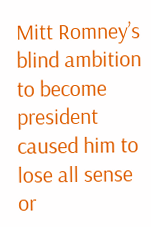Mitt Romney’s blind ambition to become president caused him to lose all sense or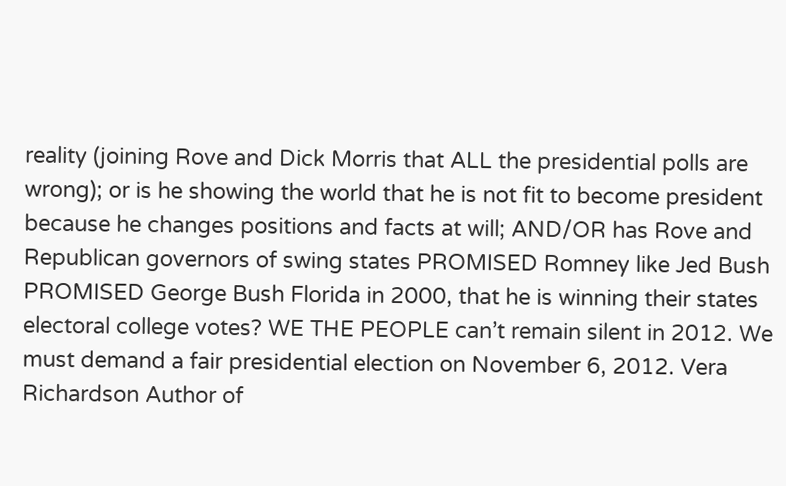reality (joining Rove and Dick Morris that ALL the presidential polls are wrong); or is he showing the world that he is not fit to become president because he changes positions and facts at will; AND/OR has Rove and Republican governors of swing states PROMISED Romney like Jed Bush PROMISED George Bush Florida in 2000, that he is winning their states electoral college votes? WE THE PEOPLE can’t remain silent in 2012. We must demand a fair presidential election on November 6, 2012. Vera Richardson Author of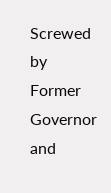Screwed by Former Governor and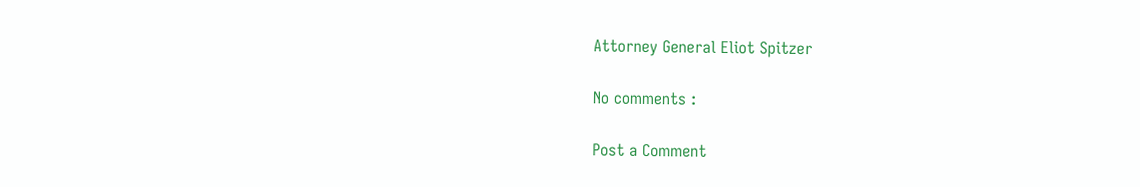Attorney General Eliot Spitzer

No comments :

Post a Comment